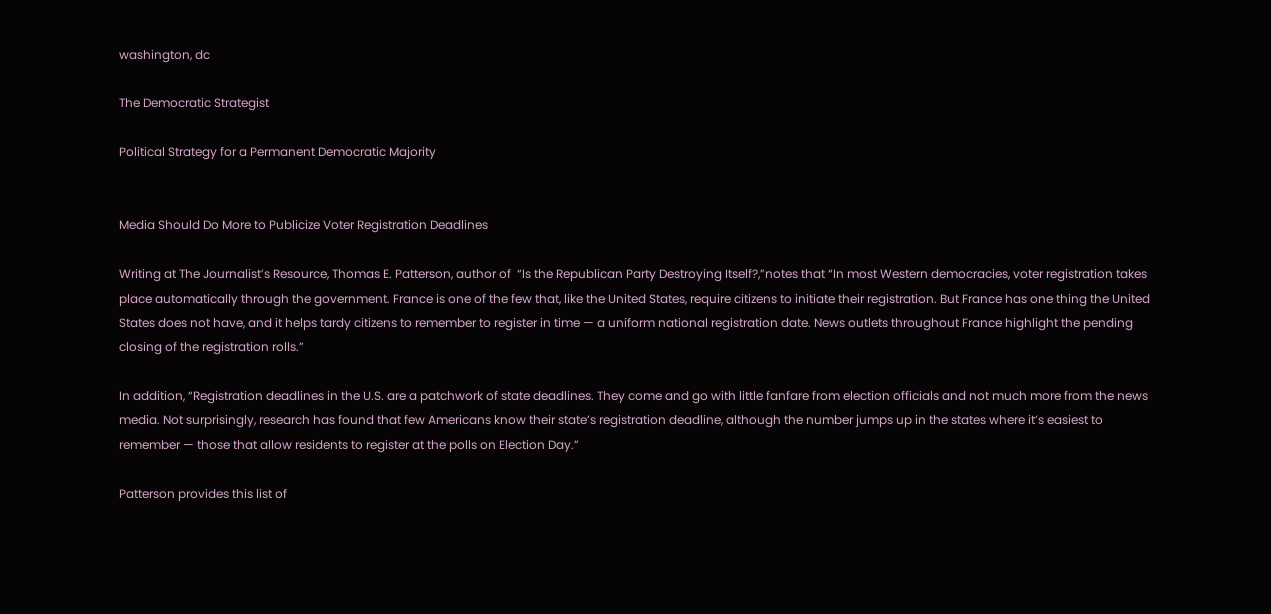washington, dc

The Democratic Strategist

Political Strategy for a Permanent Democratic Majority


Media Should Do More to Publicize Voter Registration Deadlines

Writing at The Journalist’s Resource, Thomas E. Patterson, author of  “Is the Republican Party Destroying Itself?,”notes that “In most Western democracies, voter registration takes place automatically through the government. France is one of the few that, like the United States, require citizens to initiate their registration. But France has one thing the United States does not have, and it helps tardy citizens to remember to register in time — a uniform national registration date. News outlets throughout France highlight the pending closing of the registration rolls.”

In addition, “Registration deadlines in the U.S. are a patchwork of state deadlines. They come and go with little fanfare from election officials and not much more from the news media. Not surprisingly, research has found that few Americans know their state’s registration deadline, although the number jumps up in the states where it’s easiest to remember — those that allow residents to register at the polls on Election Day.”

Patterson provides this list of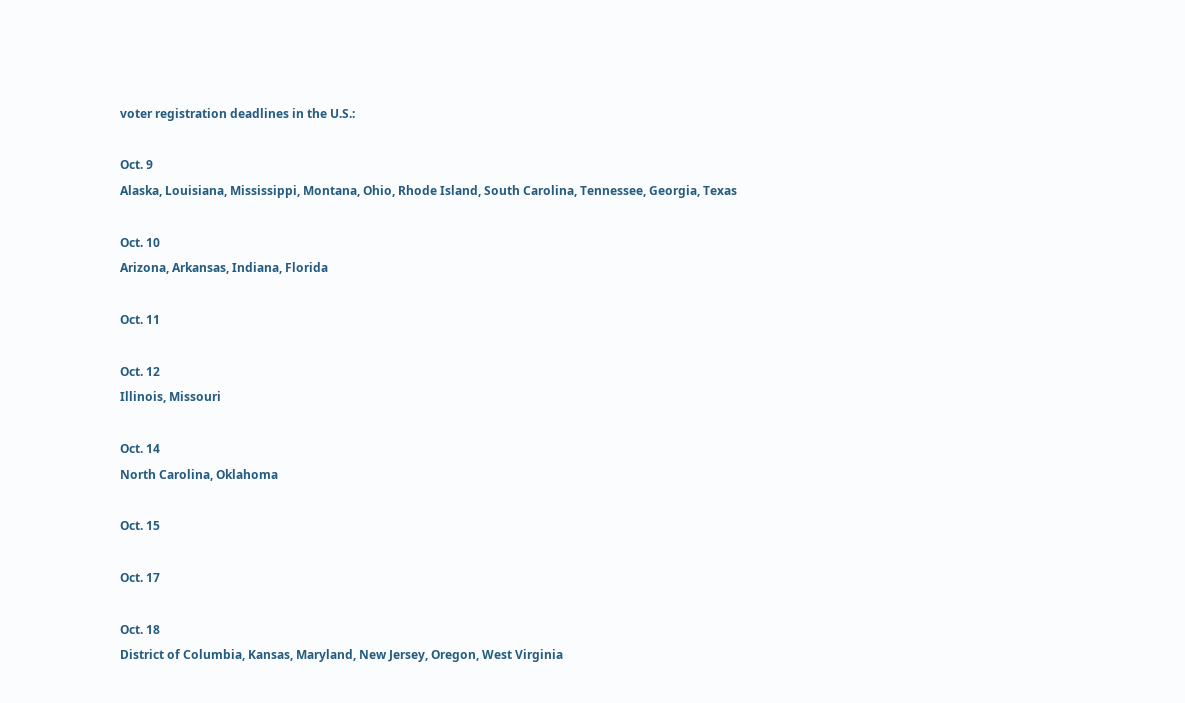voter registration deadlines in the U.S.:

Oct. 9
Alaska, Louisiana, Mississippi, Montana, Ohio, Rhode Island, South Carolina, Tennessee, Georgia, Texas

Oct. 10
Arizona, Arkansas, Indiana, Florida

Oct. 11

Oct. 12
Illinois, Missouri

Oct. 14
North Carolina, Oklahoma

Oct. 15

Oct. 17

Oct. 18
District of Columbia, Kansas, Maryland, New Jersey, Oregon, West Virginia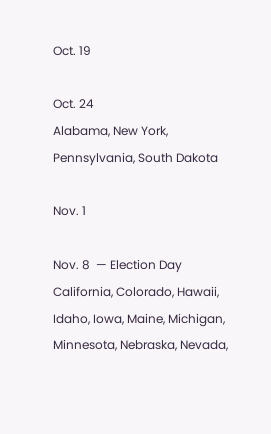Oct. 19

Oct. 24
Alabama, New York, Pennsylvania, South Dakota

Nov. 1

Nov. 8  — Election Day
California, Colorado, Hawaii, Idaho, Iowa, Maine, Michigan, Minnesota, Nebraska, Nevada,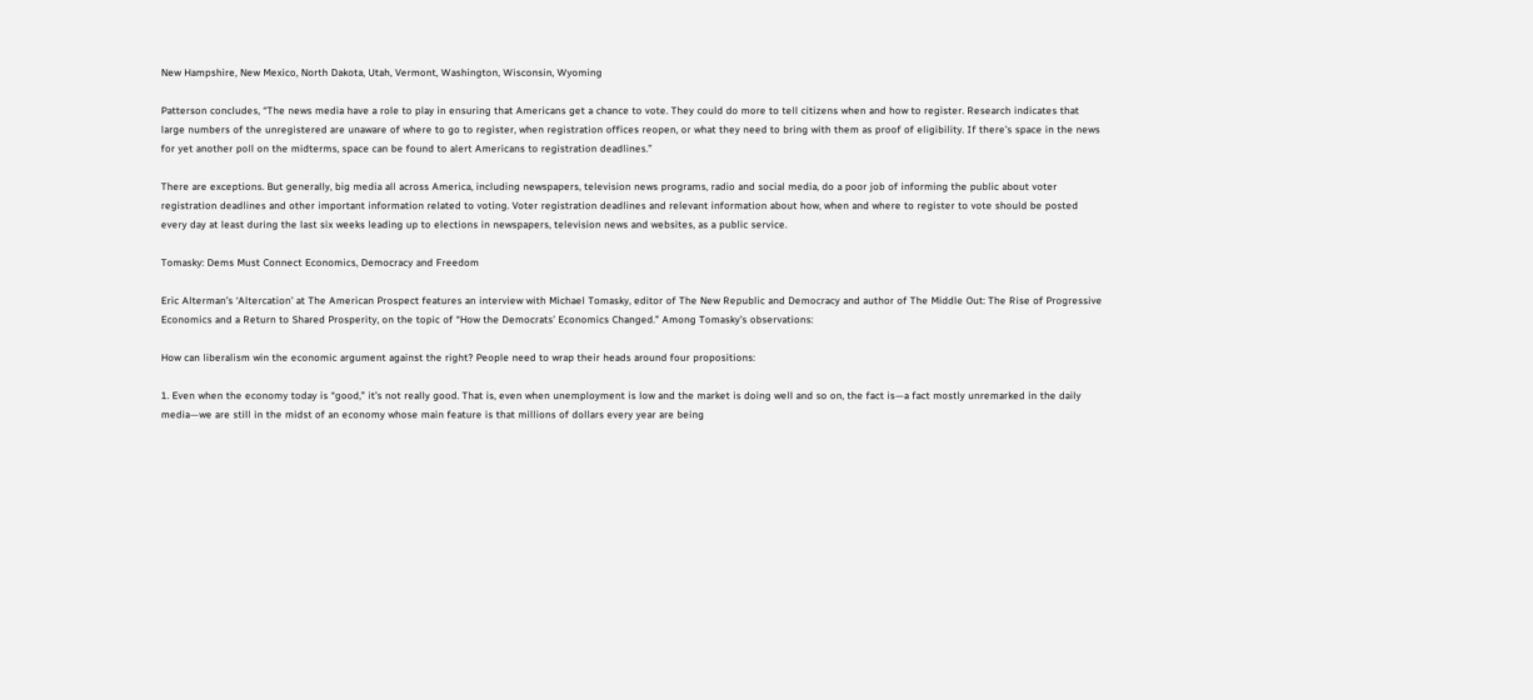New Hampshire, New Mexico, North Dakota, Utah, Vermont, Washington, Wisconsin, Wyoming

Patterson concludes, “The news media have a role to play in ensuring that Americans get a chance to vote. They could do more to tell citizens when and how to register. Research indicates that large numbers of the unregistered are unaware of where to go to register, when registration offices reopen, or what they need to bring with them as proof of eligibility. If there’s space in the news for yet another poll on the midterms, space can be found to alert Americans to registration deadlines.”

There are exceptions. But generally, big media all across America, including newspapers, television news programs, radio and social media, do a poor job of informing the public about voter registration deadlines and other important information related to voting. Voter registration deadlines and relevant information about how, when and where to register to vote should be posted every day at least during the last six weeks leading up to elections in newspapers, television news and websites, as a public service.

Tomasky: Dems Must Connect Economics, Democracy and Freedom

Eric Alterman’s ‘Altercation’ at The American Prospect features an interview with Michael Tomasky, editor of The New Republic and Democracy and author of The Middle Out: The Rise of Progressive Economics and a Return to Shared Prosperity, on the topic of “How the Democrats’ Economics Changed.” Among Tomasky’s observations:

How can liberalism win the economic argument against the right? People need to wrap their heads around four propositions:

1. Even when the economy today is “good,” it’s not really good. That is, even when unemployment is low and the market is doing well and so on, the fact is—a fact mostly unremarked in the daily media—we are still in the midst of an economy whose main feature is that millions of dollars every year are being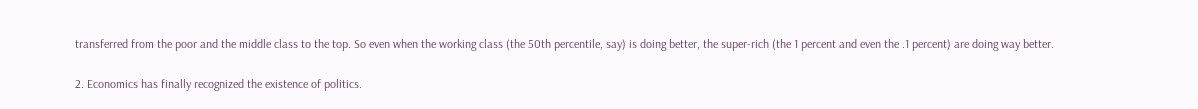transferred from the poor and the middle class to the top. So even when the working class (the 50th percentile, say) is doing better, the super-rich (the 1 percent and even the .1 percent) are doing way better.

2. Economics has finally recognized the existence of politics.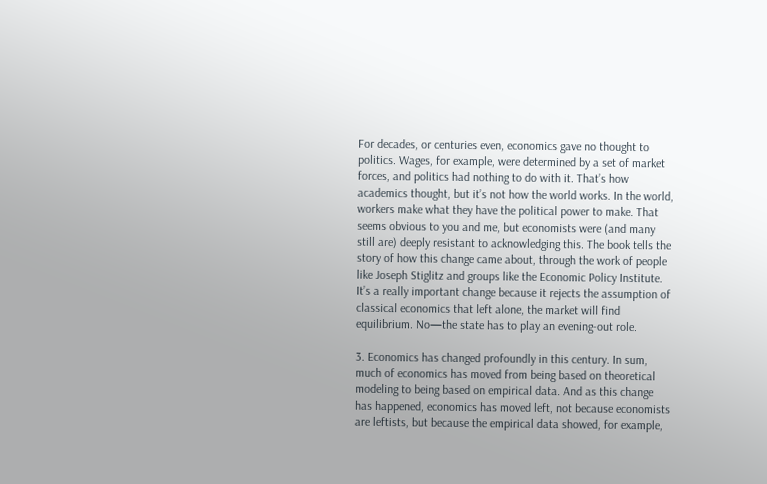For decades, or centuries even, economics gave no thought to politics. Wages, for example, were determined by a set of market forces, and politics had nothing to do with it. That’s how academics thought, but it’s not how the world works. In the world, workers make what they have the political power to make. That seems obvious to you and me, but economists were (and many still are) deeply resistant to acknowledging this. The book tells the story of how this change came about, through the work of people like Joseph Stiglitz and groups like the Economic Policy Institute. It’s a really important change because it rejects the assumption of classical economics that left alone, the market will find equilibrium. No—the state has to play an evening-out role.

3. Economics has changed profoundly in this century. In sum, much of economics has moved from being based on theoretical modeling to being based on empirical data. And as this change has happened, economics has moved left, not because economists are leftists, but because the empirical data showed, for example,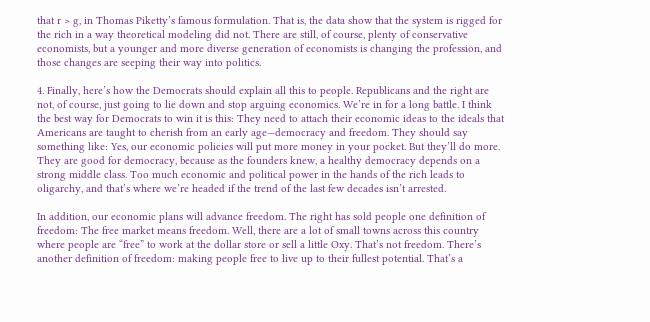that r > g, in Thomas Piketty’s famous formulation. That is, the data show that the system is rigged for the rich in a way theoretical modeling did not. There are still, of course, plenty of conservative economists, but a younger and more diverse generation of economists is changing the profession, and those changes are seeping their way into politics.

4. Finally, here’s how the Democrats should explain all this to people. Republicans and the right are not, of course, just going to lie down and stop arguing economics. We’re in for a long battle. I think the best way for Democrats to win it is this: They need to attach their economic ideas to the ideals that Americans are taught to cherish from an early age—democracy and freedom. They should say something like: Yes, our economic policies will put more money in your pocket. But they’ll do more. They are good for democracy, because as the founders knew, a healthy democracy depends on a strong middle class. Too much economic and political power in the hands of the rich leads to oligarchy, and that’s where we’re headed if the trend of the last few decades isn’t arrested.

In addition, our economic plans will advance freedom. The right has sold people one definition of freedom: The free market means freedom. Well, there are a lot of small towns across this country where people are “free” to work at the dollar store or sell a little Oxy. That’s not freedom. There’s another definition of freedom: making people free to live up to their fullest potential. That’s a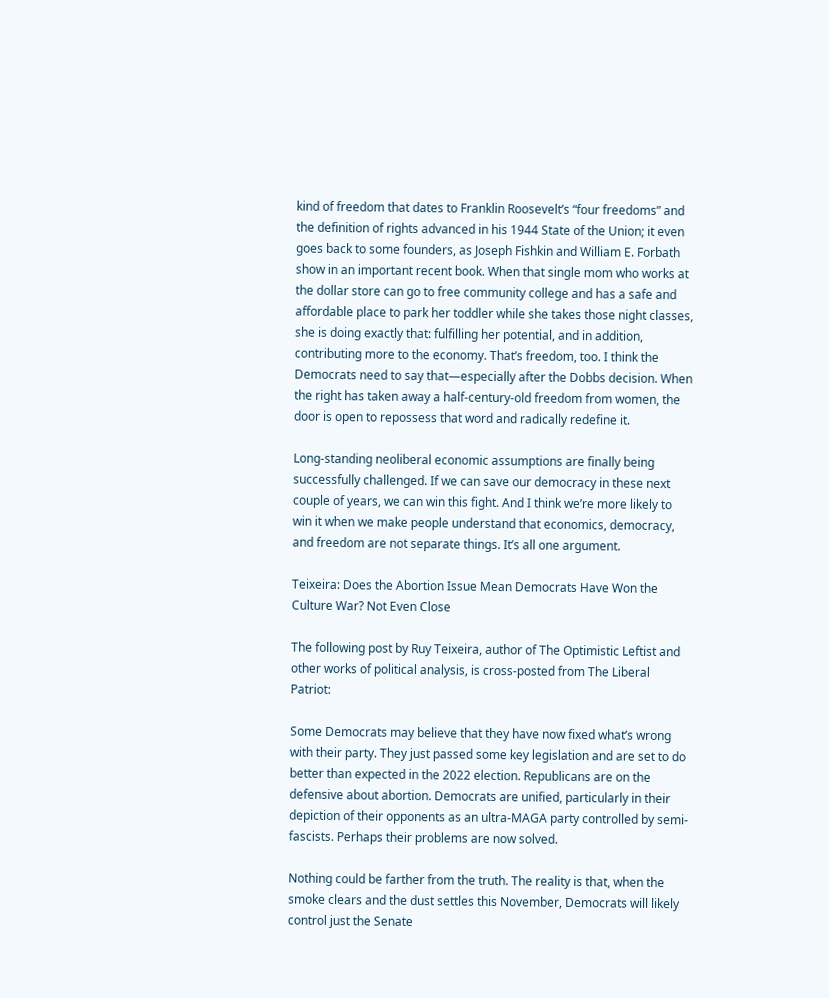kind of freedom that dates to Franklin Roosevelt’s “four freedoms” and the definition of rights advanced in his 1944 State of the Union; it even goes back to some founders, as Joseph Fishkin and William E. Forbath show in an important recent book. When that single mom who works at the dollar store can go to free community college and has a safe and affordable place to park her toddler while she takes those night classes, she is doing exactly that: fulfilling her potential, and in addition, contributing more to the economy. That’s freedom, too. I think the Democrats need to say that—especially after the Dobbs decision. When the right has taken away a half-century-old freedom from women, the door is open to repossess that word and radically redefine it.

Long-standing neoliberal economic assumptions are finally being successfully challenged. If we can save our democracy in these next couple of years, we can win this fight. And I think we’re more likely to win it when we make people understand that economics, democracy, and freedom are not separate things. It’s all one argument.

Teixeira: Does the Abortion Issue Mean Democrats Have Won the Culture War? Not Even Close

The following post by Ruy Teixeira, author of The Optimistic Leftist and other works of political analysis, is cross-posted from The Liberal Patriot:

Some Democrats may believe that they have now fixed what’s wrong with their party. They just passed some key legislation and are set to do better than expected in the 2022 election. Republicans are on the defensive about abortion. Democrats are unified, particularly in their depiction of their opponents as an ultra-MAGA party controlled by semi-fascists. Perhaps their problems are now solved.

Nothing could be farther from the truth. The reality is that, when the smoke clears and the dust settles this November, Democrats will likely control just the Senate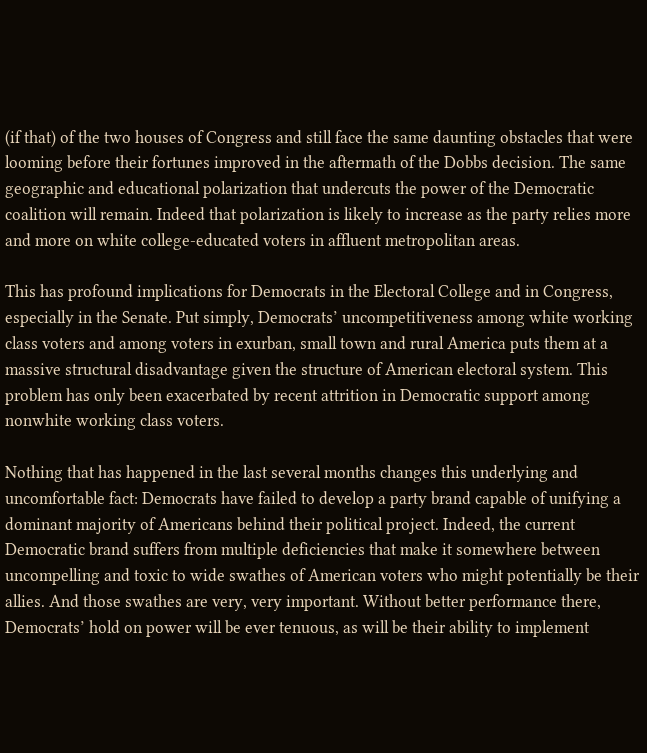(if that) of the two houses of Congress and still face the same daunting obstacles that were looming before their fortunes improved in the aftermath of the Dobbs decision. The same geographic and educational polarization that undercuts the power of the Democratic coalition will remain. Indeed that polarization is likely to increase as the party relies more and more on white college-educated voters in affluent metropolitan areas.

This has profound implications for Democrats in the Electoral College and in Congress, especially in the Senate. Put simply, Democrats’ uncompetitiveness among white working class voters and among voters in exurban, small town and rural America puts them at a massive structural disadvantage given the structure of American electoral system. This problem has only been exacerbated by recent attrition in Democratic support among nonwhite working class voters.

Nothing that has happened in the last several months changes this underlying and uncomfortable fact: Democrats have failed to develop a party brand capable of unifying a dominant majority of Americans behind their political project. Indeed, the current Democratic brand suffers from multiple deficiencies that make it somewhere between uncompelling and toxic to wide swathes of American voters who might potentially be their allies. And those swathes are very, very important. Without better performance there, Democrats’ hold on power will be ever tenuous, as will be their ability to implement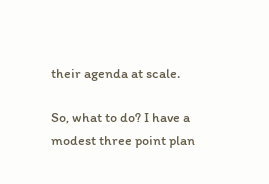their agenda at scale.

So, what to do? I have a modest three point plan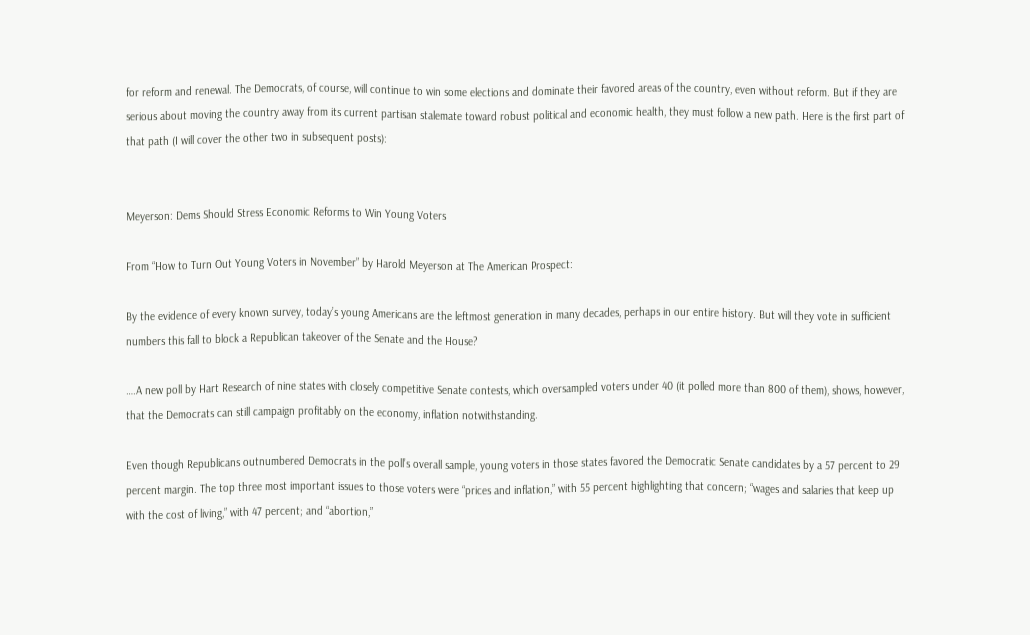for reform and renewal. The Democrats, of course, will continue to win some elections and dominate their favored areas of the country, even without reform. But if they are serious about moving the country away from its current partisan stalemate toward robust political and economic health, they must follow a new path. Here is the first part of that path (I will cover the other two in subsequent posts):


Meyerson: Dems Should Stress Economic Reforms to Win Young Voters

From “How to Turn Out Young Voters in November” by Harold Meyerson at The American Prospect:

By the evidence of every known survey, today’s young Americans are the leftmost generation in many decades, perhaps in our entire history. But will they vote in sufficient numbers this fall to block a Republican takeover of the Senate and the House?

….A new poll by Hart Research of nine states with closely competitive Senate contests, which oversampled voters under 40 (it polled more than 800 of them), shows, however, that the Democrats can still campaign profitably on the economy, inflation notwithstanding.

Even though Republicans outnumbered Democrats in the poll’s overall sample, young voters in those states favored the Democratic Senate candidates by a 57 percent to 29 percent margin. The top three most important issues to those voters were “prices and inflation,” with 55 percent highlighting that concern; “wages and salaries that keep up with the cost of living,” with 47 percent; and “abortion,”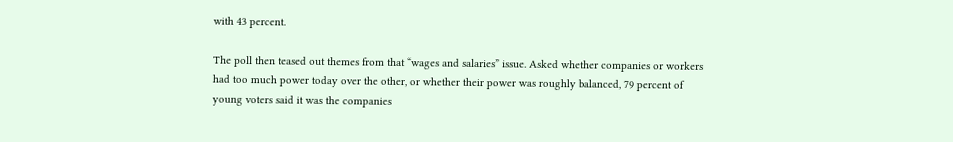with 43 percent.

The poll then teased out themes from that “wages and salaries” issue. Asked whether companies or workers had too much power today over the other, or whether their power was roughly balanced, 79 percent of young voters said it was the companies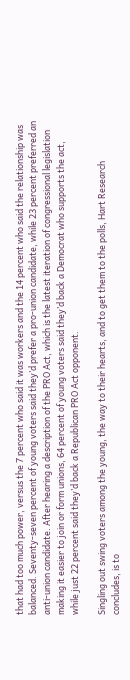that had too much power, versus the 7 percent who said it was workers and the 14 percent who said the relationship was balanced. Seventy-seven percent of young voters said they’d prefer a pro-union candidate, while 23 percent preferred an anti-union candidate. After hearing a description of the PRO Act, which is the latest iteration of congressional legislation making it easier to join or form unions, 64 percent of young voters said they’d back a Democrat who supports the act, while just 22 percent said they’d back a Republican PRO Act opponent.

Singling out swing voters among the young, the way to their hearts, and to get them to the polls, Hart Research concludes, is to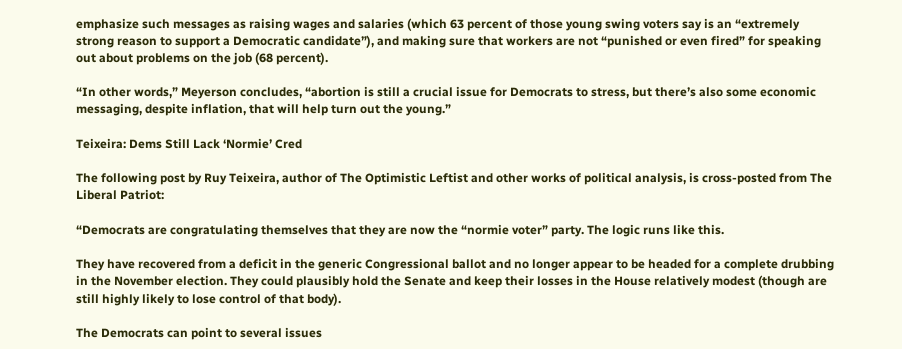emphasize such messages as raising wages and salaries (which 63 percent of those young swing voters say is an “extremely strong reason to support a Democratic candidate”), and making sure that workers are not “punished or even fired” for speaking out about problems on the job (68 percent).

“In other words,” Meyerson concludes, “abortion is still a crucial issue for Democrats to stress, but there’s also some economic messaging, despite inflation, that will help turn out the young.”

Teixeira: Dems Still Lack ‘Normie’ Cred

The following post by Ruy Teixeira, author of The Optimistic Leftist and other works of political analysis, is cross-posted from The Liberal Patriot:

“Democrats are congratulating themselves that they are now the “normie voter” party. The logic runs like this.

They have recovered from a deficit in the generic Congressional ballot and no longer appear to be headed for a complete drubbing in the November election. They could plausibly hold the Senate and keep their losses in the House relatively modest (though are still highly likely to lose control of that body).

The Democrats can point to several issues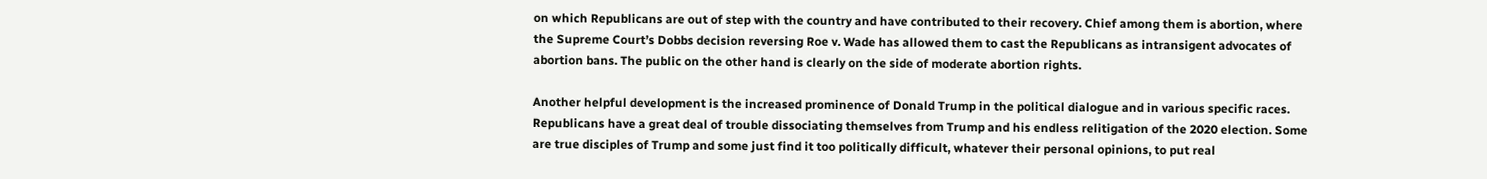on which Republicans are out of step with the country and have contributed to their recovery. Chief among them is abortion, where the Supreme Court’s Dobbs decision reversing Roe v. Wade has allowed them to cast the Republicans as intransigent advocates of abortion bans. The public on the other hand is clearly on the side of moderate abortion rights.

Another helpful development is the increased prominence of Donald Trump in the political dialogue and in various specific races. Republicans have a great deal of trouble dissociating themselves from Trump and his endless relitigation of the 2020 election. Some are true disciples of Trump and some just find it too politically difficult, whatever their personal opinions, to put real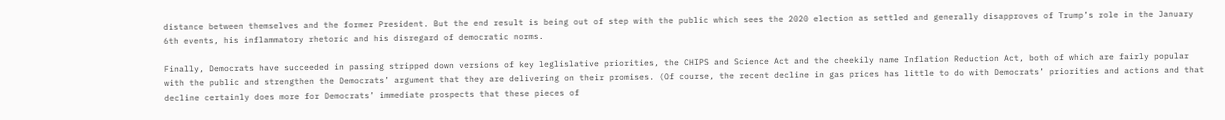distance between themselves and the former President. But the end result is being out of step with the public which sees the 2020 election as settled and generally disapproves of Trump’s role in the January 6th events, his inflammatory rhetoric and his disregard of democratic norms.

Finally, Democrats have succeeded in passing stripped down versions of key leglislative priorities, the CHIPS and Science Act and the cheekily name Inflation Reduction Act, both of which are fairly popular with the public and strengthen the Democrats’ argument that they are delivering on their promises. (Of course, the recent decline in gas prices has little to do with Democrats’ priorities and actions and that decline certainly does more for Democrats’ immediate prospects that these pieces of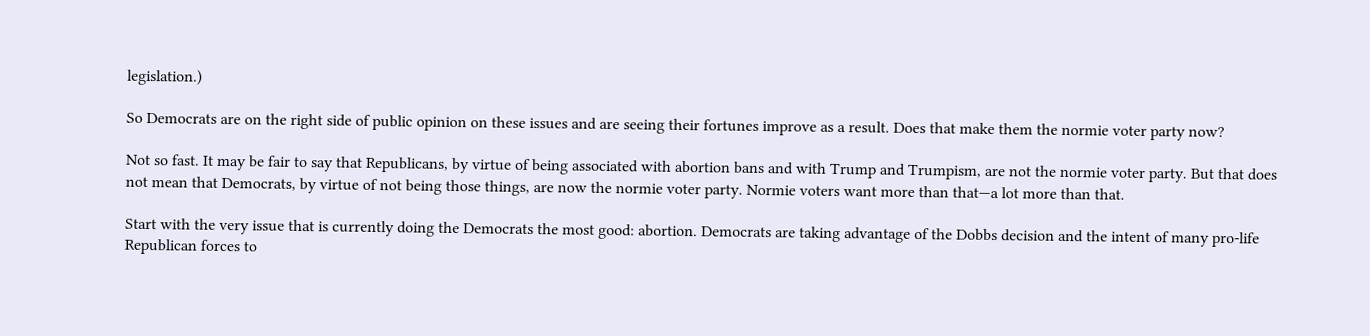legislation.)

So Democrats are on the right side of public opinion on these issues and are seeing their fortunes improve as a result. Does that make them the normie voter party now?

Not so fast. It may be fair to say that Republicans, by virtue of being associated with abortion bans and with Trump and Trumpism, are not the normie voter party. But that does not mean that Democrats, by virtue of not being those things, are now the normie voter party. Normie voters want more than that—a lot more than that.

Start with the very issue that is currently doing the Democrats the most good: abortion. Democrats are taking advantage of the Dobbs decision and the intent of many pro-life Republican forces to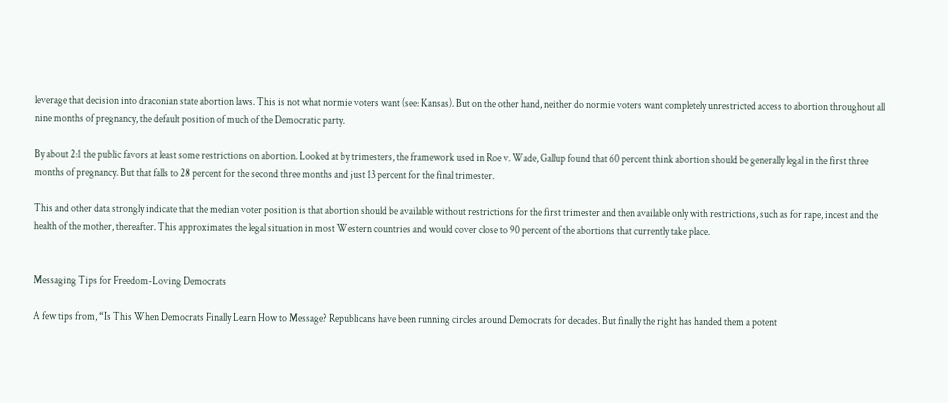leverage that decision into draconian state abortion laws. This is not what normie voters want (see: Kansas). But on the other hand, neither do normie voters want completely unrestricted access to abortion throughout all nine months of pregnancy, the default position of much of the Democratic party.

By about 2:1 the public favors at least some restrictions on abortion. Looked at by trimesters, the framework used in Roe v. Wade, Gallup found that 60 percent think abortion should be generally legal in the first three months of pregnancy. But that falls to 28 percent for the second three months and just 13 percent for the final trimester.

This and other data strongly indicate that the median voter position is that abortion should be available without restrictions for the first trimester and then available only with restrictions, such as for rape, incest and the health of the mother, thereafter. This approximates the legal situation in most Western countries and would cover close to 90 percent of the abortions that currently take place.


Messaging Tips for Freedom-Loving Democrats

A few tips from, “Is This When Democrats Finally Learn How to Message? Republicans have been running circles around Democrats for decades. But finally the right has handed them a potent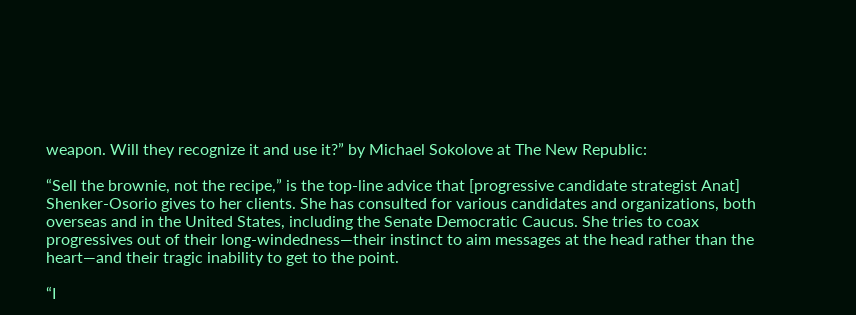weapon. Will they recognize it and use it?” by Michael Sokolove at The New Republic:

“Sell the brownie, not the recipe,” is the top-line advice that [progressive candidate strategist Anat] Shenker-Osorio gives to her clients. She has consulted for various candidates and organizations, both overseas and in the United States, including the Senate Democratic Caucus. She tries to coax progressives out of their long-windedness—their instinct to aim messages at the head rather than the heart—and their tragic inability to get to the point.

“I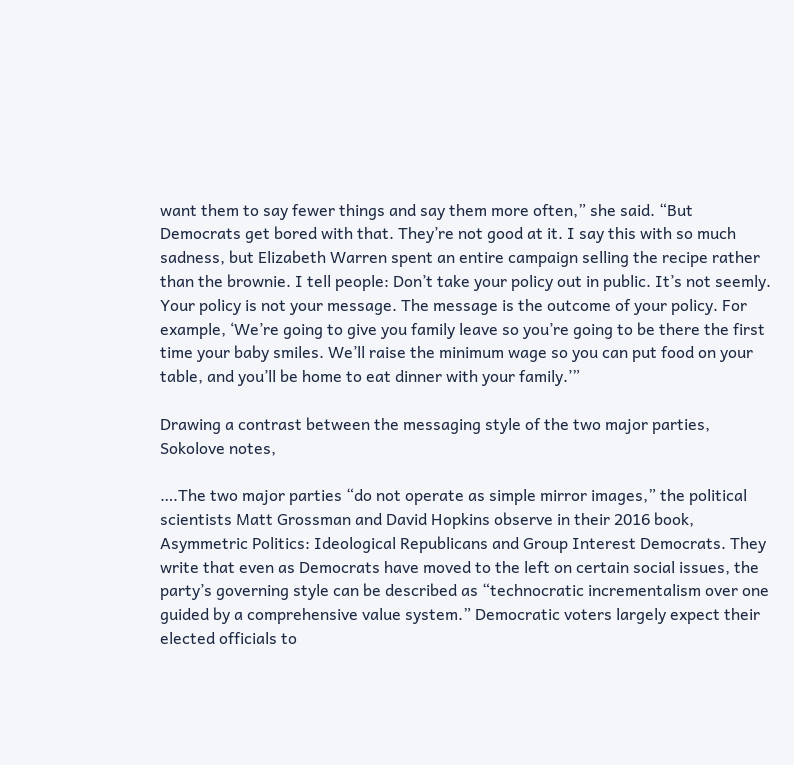want them to say fewer things and say them more often,” she said. “But Democrats get bored with that. They’re not good at it. I say this with so much sadness, but Elizabeth Warren spent an entire campaign selling the recipe rather than the brownie. I tell people: Don’t take your policy out in public. It’s not seemly. Your policy is not your message. The message is the outcome of your policy. For example, ‘We’re going to give you family leave so you’re going to be there the first time your baby smiles. We’ll raise the minimum wage so you can put food on your table, and you’ll be home to eat dinner with your family.’”

Drawing a contrast between the messaging style of the two major parties, Sokolove notes,

….The two major parties “do not operate as simple mirror images,” the political scientists Matt Grossman and David Hopkins observe in their 2016 book, Asymmetric Politics: Ideological Republicans and Group Interest Democrats. They write that even as Democrats have moved to the left on certain social issues, the party’s governing style can be described as “technocratic incrementalism over one guided by a comprehensive value system.” Democratic voters largely expect their elected officials to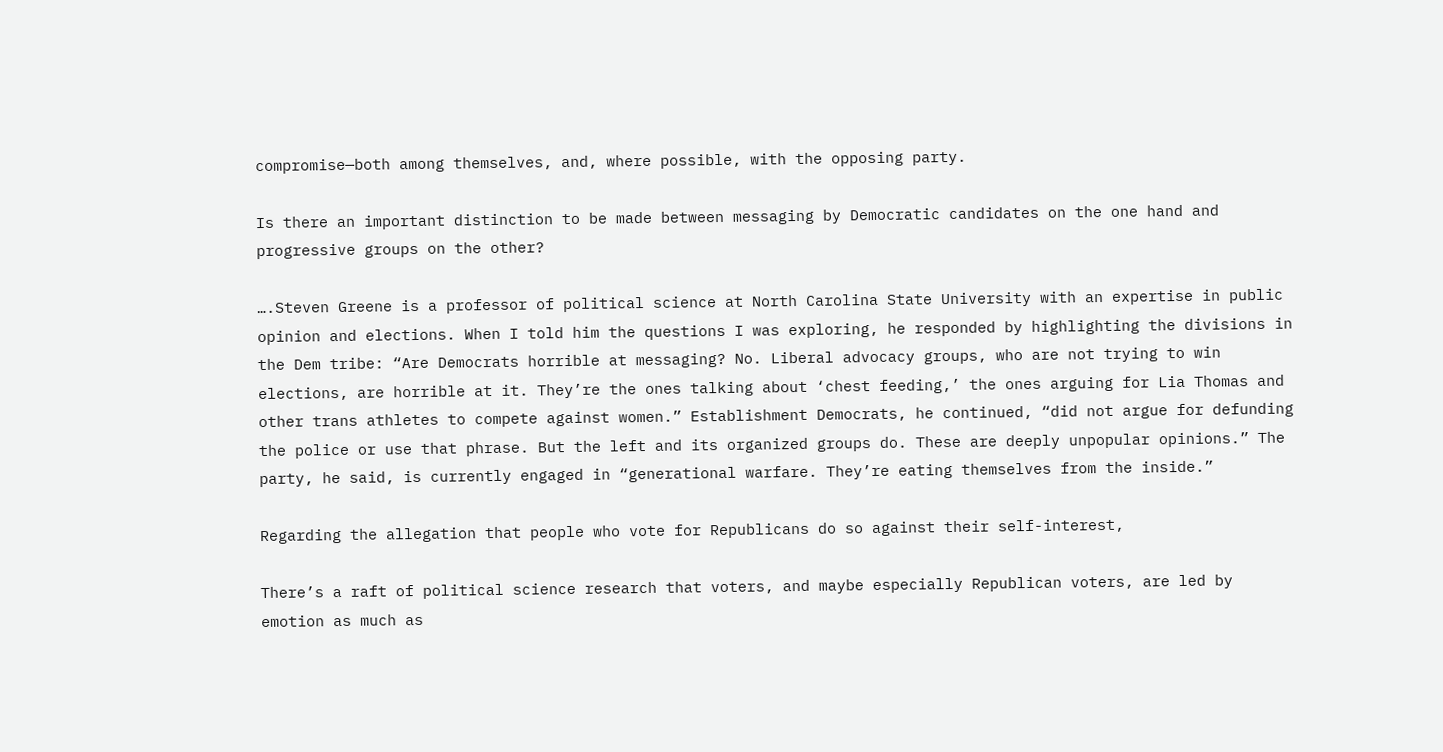compromise—both among themselves, and, where possible, with the opposing party.

Is there an important distinction to be made between messaging by Democratic candidates on the one hand and progressive groups on the other?

….Steven Greene is a professor of political science at North Carolina State University with an expertise in public opinion and elections. When I told him the questions I was exploring, he responded by highlighting the divisions in the Dem tribe: “Are Democrats horrible at messaging? No. Liberal advocacy groups, who are not trying to win elections, are horrible at it. They’re the ones talking about ‘chest feeding,’ the ones arguing for Lia Thomas and other trans athletes to compete against women.” Establishment Democrats, he continued, “did not argue for defunding the police or use that phrase. But the left and its organized groups do. These are deeply unpopular opinions.” The party, he said, is currently engaged in “generational warfare. They’re eating themselves from the inside.”

Regarding the allegation that people who vote for Republicans do so against their self-interest,

There’s a raft of political science research that voters, and maybe especially Republican voters, are led by emotion as much as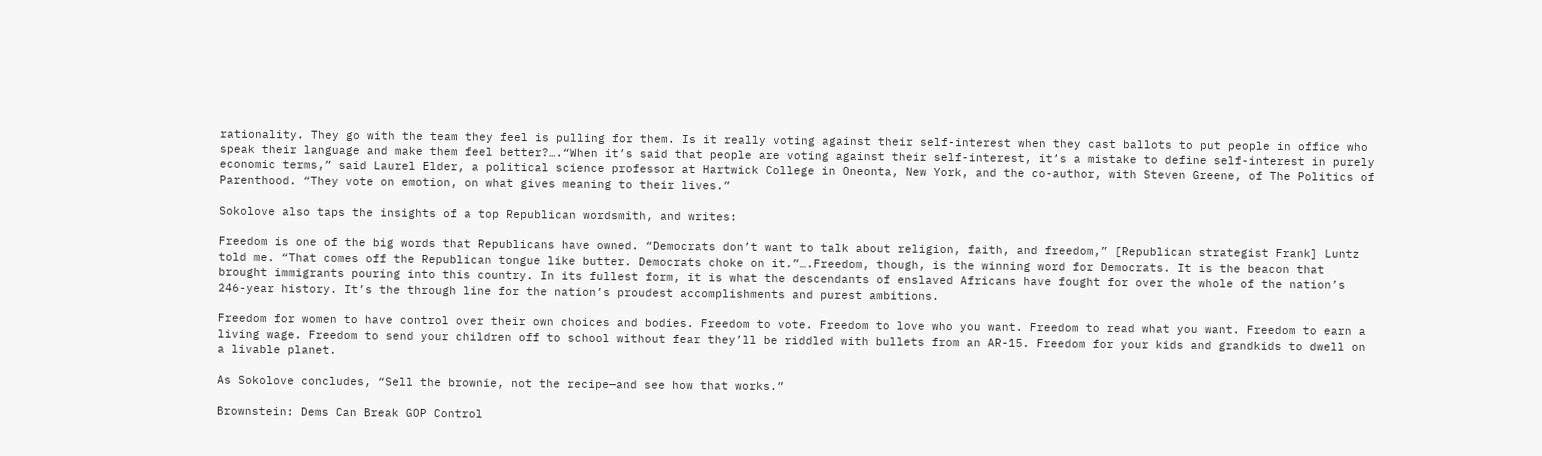rationality. They go with the team they feel is pulling for them. Is it really voting against their self-interest when they cast ballots to put people in office who speak their language and make them feel better?….“When it’s said that people are voting against their self-interest, it’s a mistake to define self-interest in purely economic terms,” said Laurel Elder, a political science professor at Hartwick College in Oneonta, New York, and the co-author, with Steven Greene, of The Politics of Parenthood. “They vote on emotion, on what gives meaning to their lives.”

Sokolove also taps the insights of a top Republican wordsmith, and writes:

Freedom is one of the big words that Republicans have owned. “Democrats don’t want to talk about religion, faith, and freedom,” [Republican strategist Frank] Luntz told me. “That comes off the Republican tongue like butter. Democrats choke on it.”….Freedom, though, is the winning word for Democrats. It is the beacon that brought immigrants pouring into this country. In its fullest form, it is what the descendants of enslaved Africans have fought for over the whole of the nation’s 246-year history. It’s the through line for the nation’s proudest accomplishments and purest ambitions.

Freedom for women to have control over their own choices and bodies. Freedom to vote. Freedom to love who you want. Freedom to read what you want. Freedom to earn a living wage. Freedom to send your children off to school without fear they’ll be riddled with bullets from an AR-15. Freedom for your kids and grandkids to dwell on a livable planet.

As Sokolove concludes, “Sell the brownie, not the recipe—and see how that works.”

Brownstein: Dems Can Break GOP Control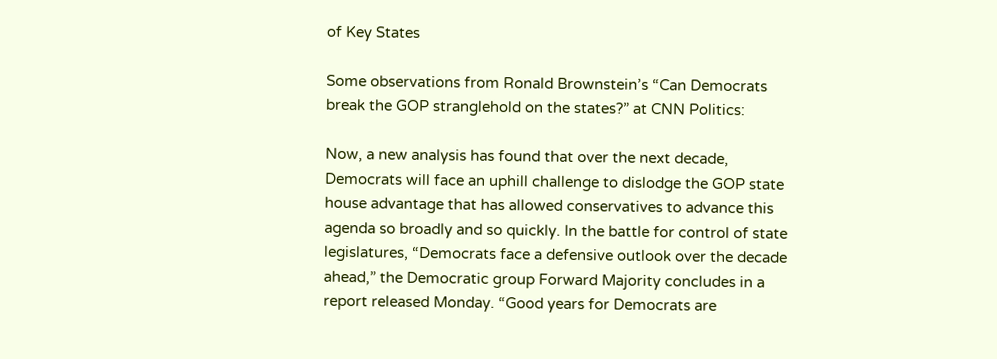of Key States

Some observations from Ronald Brownstein’s “Can Democrats break the GOP stranglehold on the states?” at CNN Politics:

Now, a new analysis has found that over the next decade, Democrats will face an uphill challenge to dislodge the GOP state house advantage that has allowed conservatives to advance this agenda so broadly and so quickly. In the battle for control of state legislatures, “Democrats face a defensive outlook over the decade ahead,” the Democratic group Forward Majority concludes in a report released Monday. “Good years for Democrats are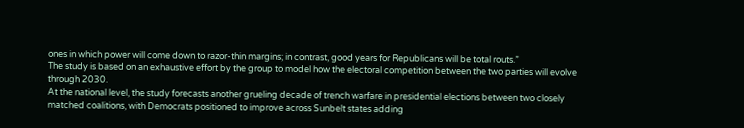ones in which power will come down to razor-thin margins; in contrast, good years for Republicans will be total routs.”
The study is based on an exhaustive effort by the group to model how the electoral competition between the two parties will evolve through 2030.
At the national level, the study forecasts another grueling decade of trench warfare in presidential elections between two closely matched coalitions, with Democrats positioned to improve across Sunbelt states adding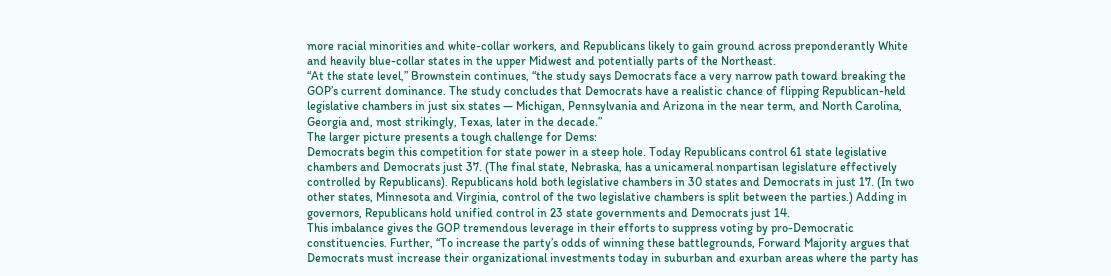more racial minorities and white-collar workers, and Republicans likely to gain ground across preponderantly White and heavily blue-collar states in the upper Midwest and potentially parts of the Northeast.
“At the state level,” Brownstein continues, “the study says Democrats face a very narrow path toward breaking the GOP’s current dominance. The study concludes that Democrats have a realistic chance of flipping Republican-held legislative chambers in just six states — Michigan, Pennsylvania and Arizona in the near term, and North Carolina, Georgia and, most strikingly, Texas, later in the decade.”
The larger picture presents a tough challenge for Dems:
Democrats begin this competition for state power in a steep hole. Today Republicans control 61 state legislative chambers and Democrats just 37. (The final state, Nebraska, has a unicameral nonpartisan legislature effectively controlled by Republicans). Republicans hold both legislative chambers in 30 states and Democrats in just 17. (In two other states, Minnesota and Virginia, control of the two legislative chambers is split between the parties.) Adding in governors, Republicans hold unified control in 23 state governments and Democrats just 14.
This imbalance gives the GOP tremendous leverage in their efforts to suppress voting by pro-Democratic constituencies. Further, “To increase the party’s odds of winning these battlegrounds, Forward Majority argues that Democrats must increase their organizational investments today in suburban and exurban areas where the party has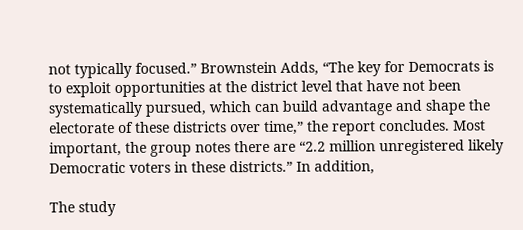not typically focused.” Brownstein Adds, “The key for Democrats is to exploit opportunities at the district level that have not been systematically pursued, which can build advantage and shape the electorate of these districts over time,” the report concludes. Most important, the group notes there are “2.2 million unregistered likely Democratic voters in these districts.” In addition,

The study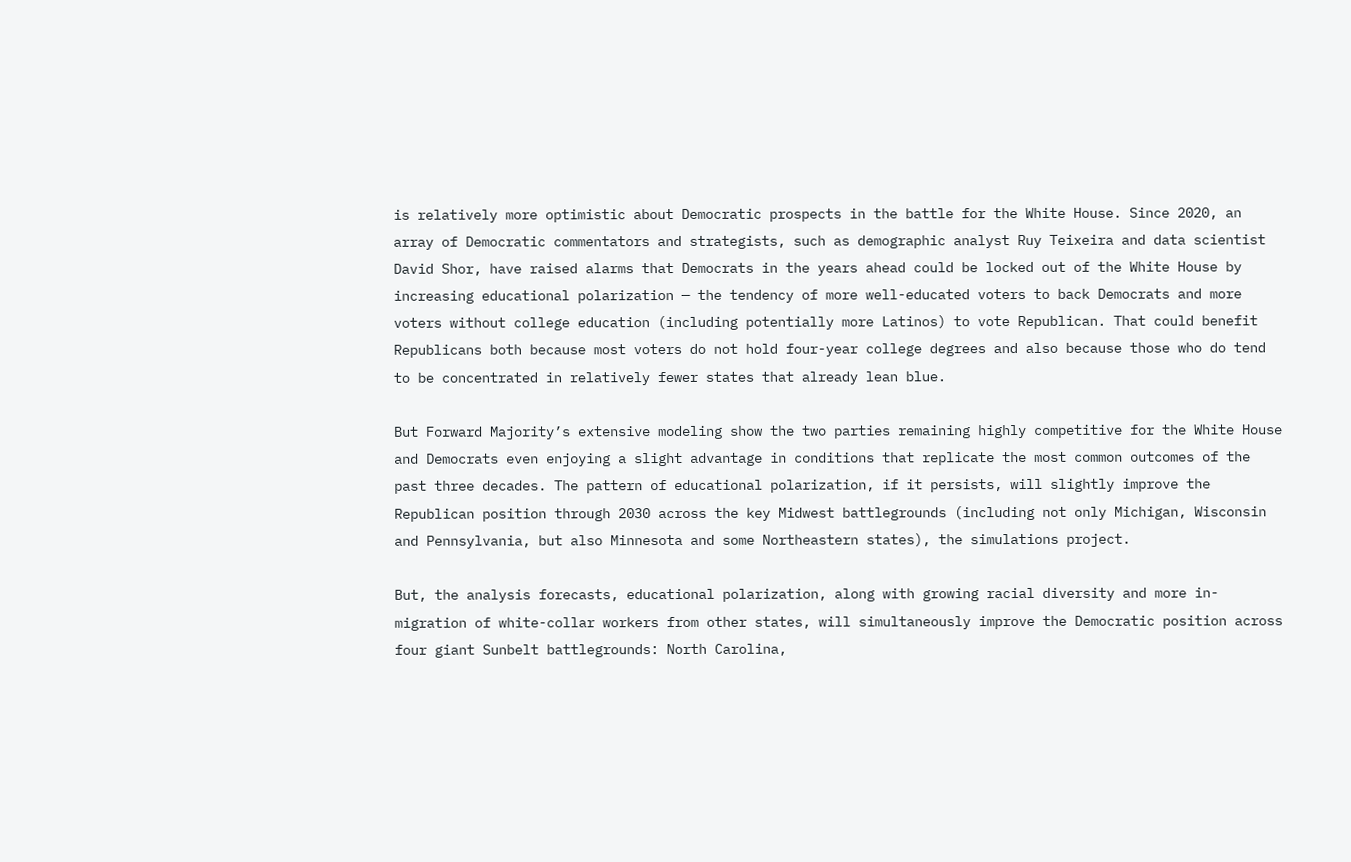is relatively more optimistic about Democratic prospects in the battle for the White House. Since 2020, an array of Democratic commentators and strategists, such as demographic analyst Ruy Teixeira and data scientist David Shor, have raised alarms that Democrats in the years ahead could be locked out of the White House by increasing educational polarization — the tendency of more well-educated voters to back Democrats and more voters without college education (including potentially more Latinos) to vote Republican. That could benefit Republicans both because most voters do not hold four-year college degrees and also because those who do tend to be concentrated in relatively fewer states that already lean blue.

But Forward Majority’s extensive modeling show the two parties remaining highly competitive for the White House and Democrats even enjoying a slight advantage in conditions that replicate the most common outcomes of the past three decades. The pattern of educational polarization, if it persists, will slightly improve the Republican position through 2030 across the key Midwest battlegrounds (including not only Michigan, Wisconsin and Pennsylvania, but also Minnesota and some Northeastern states), the simulations project.

But, the analysis forecasts, educational polarization, along with growing racial diversity and more in-migration of white-collar workers from other states, will simultaneously improve the Democratic position across four giant Sunbelt battlegrounds: North Carolina,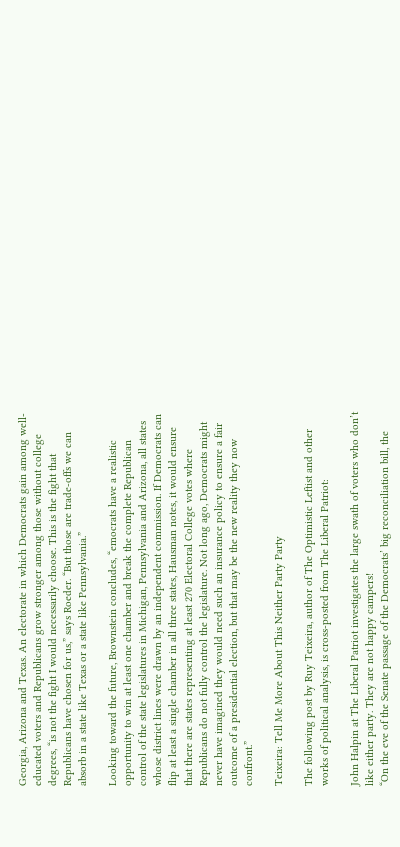Georgia, Arizona and Texas. An electorate in which Democrats gain among well-educated voters and Republicans grow stronger among those without college degrees, “is not the fight I would necessarily choose. This is the fight that Republicans have chosen for us,” says Roeder. “But those are trade-offs we can absorb in a state like Texas or a state like Pennsylvania.”

Looking toward the future, Brownstein concludes, “emocrats have a realistic opportunity to win at least one chamber and break the complete Republican control of the state legislatures in Michigan, Pennsylvania and Arizona, all states whose district lines were drawn by an independent commission. If Democrats can flip at least a single chamber in all three states, Hausman notes, it would ensure that there are states representing at least 270 Electoral College votes where Republicans do not fully control the legislature. Not long ago, Democrats might never have imagined they would need such an insurance policy to ensure a fair outcome of a presidential election, but that may be the new reality they now confront.”

Teixeira: Tell Me More About This Neither Party Party

The following post by Ruy Teixeira, author of The Optimistic Leftist and other works of political analysis, is cross-posted from The Liberal Patriot:

John Halpin at The Liberal Patriot investigates the large swath of voters who don’t like either party. They are not happy campers!
“On the eve of the Senate passage of the Democrats’ big reconciliation bill, the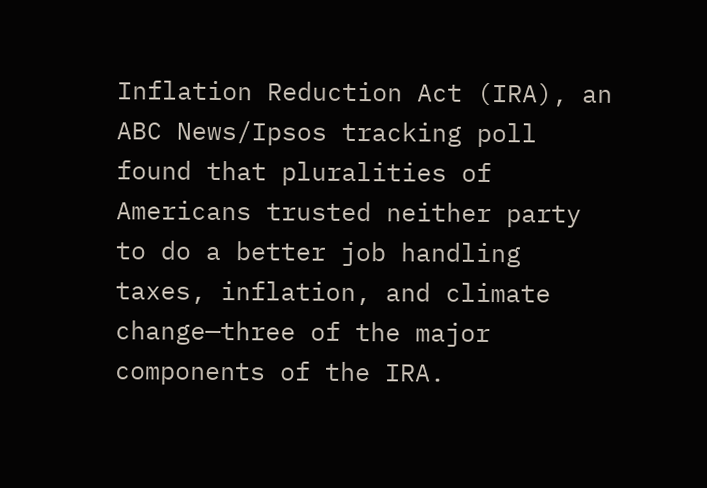Inflation Reduction Act (IRA), an ABC News/Ipsos tracking poll found that pluralities of Americans trusted neither party to do a better job handling taxes, inflation, and climate change—three of the major components of the IRA.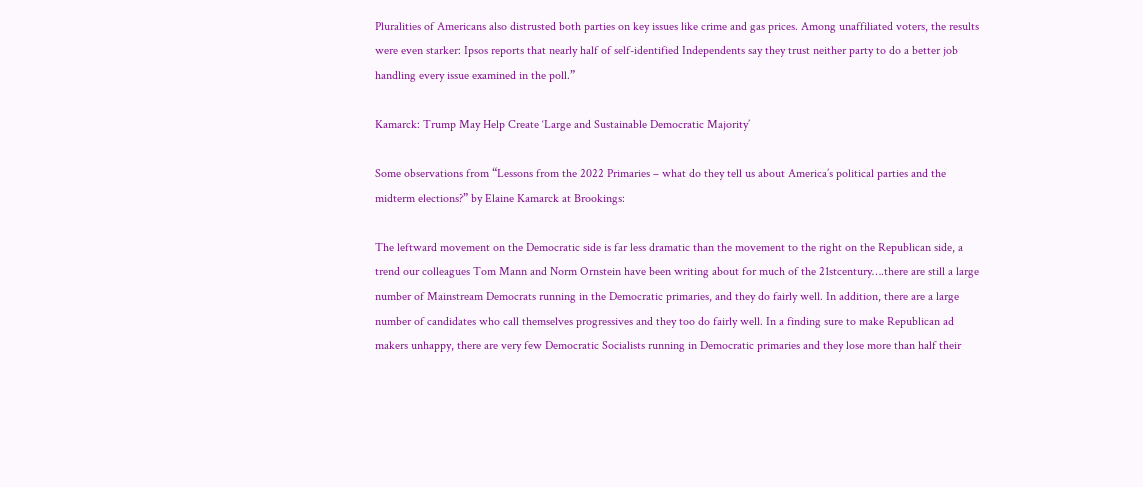Pluralities of Americans also distrusted both parties on key issues like crime and gas prices. Among unaffiliated voters, the results were even starker: Ipsos reports that nearly half of self-identified Independents say they trust neither party to do a better job handling every issue examined in the poll.”

Kamarck: Trump May Help Create ‘Large and Sustainable Democratic Majority’

Some observations from “Lessons from the 2022 Primaries – what do they tell us about America’s political parties and the midterm elections?” by Elaine Kamarck at Brookings:

The leftward movement on the Democratic side is far less dramatic than the movement to the right on the Republican side, a trend our colleagues Tom Mann and Norm Ornstein have been writing about for much of the 21stcentury….there are still a large number of Mainstream Democrats running in the Democratic primaries, and they do fairly well. In addition, there are a large number of candidates who call themselves progressives and they too do fairly well. In a finding sure to make Republican ad makers unhappy, there are very few Democratic Socialists running in Democratic primaries and they lose more than half their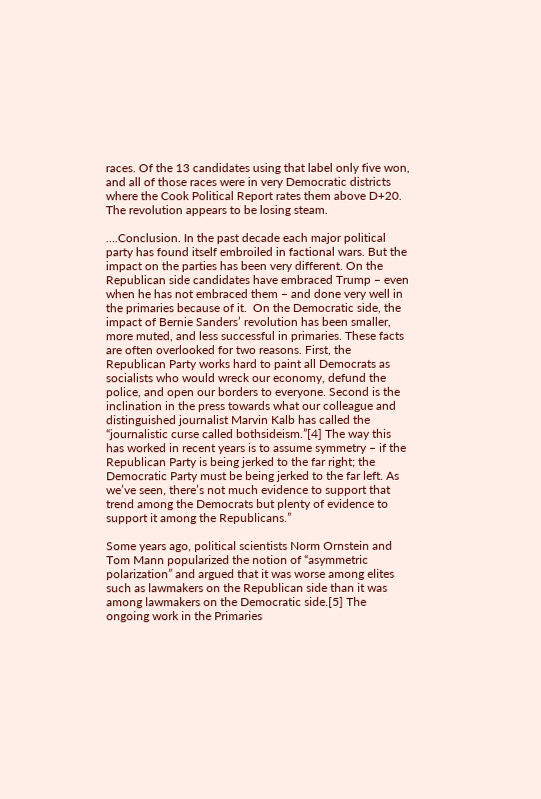races. Of the 13 candidates using that label only five won, and all of those races were in very Democratic districts where the Cook Political Report rates them above D+20. The revolution appears to be losing steam.

….Conclusion. In the past decade each major political party has found itself embroiled in factional wars. But the impact on the parties has been very different. On the Republican side candidates have embraced Trump – even when he has not embraced them – and done very well in the primaries because of it.  On the Democratic side, the impact of Bernie Sanders’ revolution has been smaller, more muted, and less successful in primaries. These facts are often overlooked for two reasons. First, the Republican Party works hard to paint all Democrats as socialists who would wreck our economy, defund the police, and open our borders to everyone. Second is the inclination in the press towards what our colleague and distinguished journalist Marvin Kalb has called the “journalistic curse called bothsideism.”[4] The way this has worked in recent years is to assume symmetry – if the Republican Party is being jerked to the far right; the Democratic Party must be being jerked to the far left. As we’ve seen, there’s not much evidence to support that trend among the Democrats but plenty of evidence to support it among the Republicans.”

Some years ago, political scientists Norm Ornstein and Tom Mann popularized the notion of “asymmetric polarization” and argued that it was worse among elites such as lawmakers on the Republican side than it was among lawmakers on the Democratic side.[5] The ongoing work in the Primaries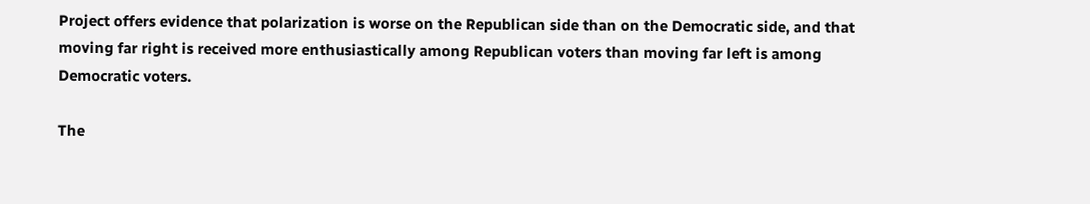Project offers evidence that polarization is worse on the Republican side than on the Democratic side, and that moving far right is received more enthusiastically among Republican voters than moving far left is among Democratic voters.

The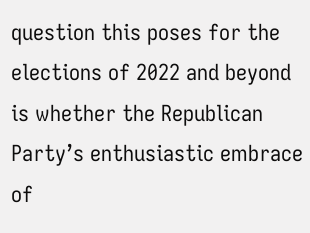question this poses for the elections of 2022 and beyond is whether the Republican Party’s enthusiastic embrace of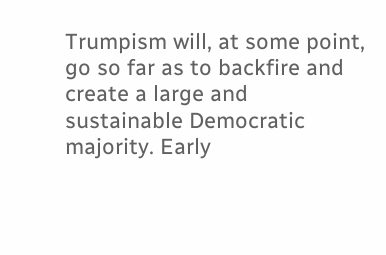Trumpism will, at some point, go so far as to backfire and create a large and sustainable Democratic majority. Early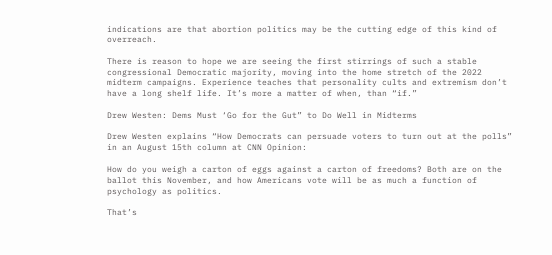indications are that abortion politics may be the cutting edge of this kind of overreach.

There is reason to hope we are seeing the first stirrings of such a stable congressional Democratic majority, moving into the home stretch of the 2022 midterm campaigns. Experience teaches that personality cults and extremism don’t have a long shelf life. It’s more a matter of when, than “if.”

Drew Westen: Dems Must ‘Go for the Gut” to Do Well in Midterms

Drew Westen explains “How Democrats can persuade voters to turn out at the polls” in an August 15th column at CNN Opinion:

How do you weigh a carton of eggs against a carton of freedoms? Both are on the ballot this November, and how Americans vote will be as much a function of psychology as politics.

That’s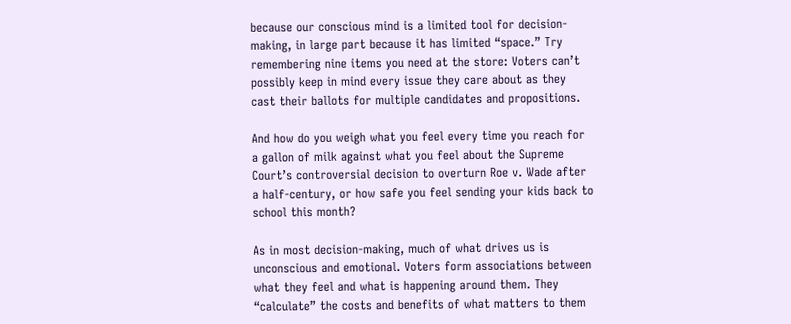because our conscious mind is a limited tool for decision-making, in large part because it has limited “space.” Try remembering nine items you need at the store: Voters can’t possibly keep in mind every issue they care about as they cast their ballots for multiple candidates and propositions.

And how do you weigh what you feel every time you reach for a gallon of milk against what you feel about the Supreme Court’s controversial decision to overturn Roe v. Wade after a half-century, or how safe you feel sending your kids back to school this month?

As in most decision-making, much of what drives us is unconscious and emotional. Voters form associations between what they feel and what is happening around them. They “calculate” the costs and benefits of what matters to them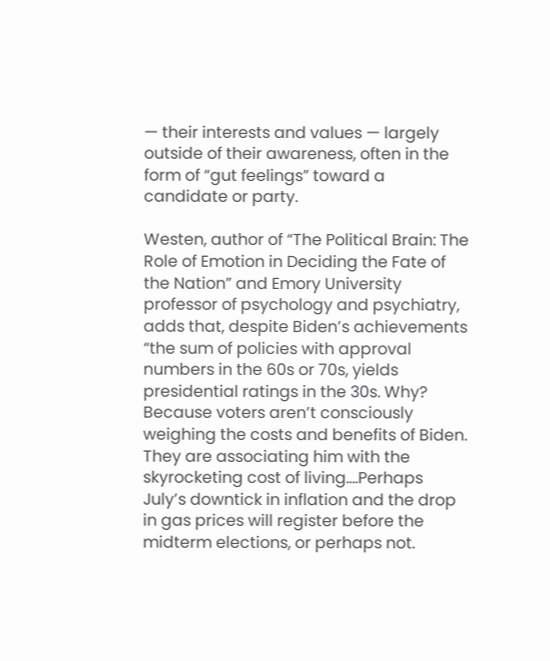— their interests and values — largely outside of their awareness, often in the form of “gut feelings” toward a candidate or party.

Westen, author of “The Political Brain: The Role of Emotion in Deciding the Fate of the Nation” and Emory University professor of psychology and psychiatry, adds that, despite Biden’s achievements “the sum of policies with approval numbers in the 60s or 70s, yields presidential ratings in the 30s. Why? Because voters aren’t consciously weighing the costs and benefits of Biden. They are associating him with the skyrocketing cost of living….Perhaps July’s downtick in inflation and the drop in gas prices will register before the midterm elections, or perhaps not.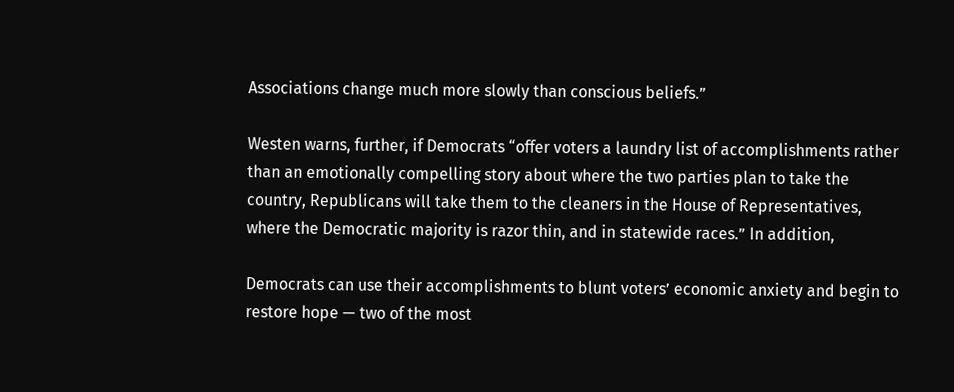Associations change much more slowly than conscious beliefs.”

Westen warns, further, if Democrats “offer voters a laundry list of accomplishments rather than an emotionally compelling story about where the two parties plan to take the country, Republicans will take them to the cleaners in the House of Representatives, where the Democratic majority is razor thin, and in statewide races.” In addition,

Democrats can use their accomplishments to blunt voters’ economic anxiety and begin to restore hope — two of the most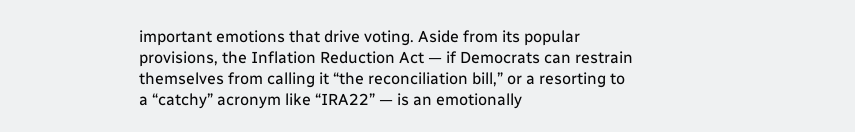important emotions that drive voting. Aside from its popular provisions, the Inflation Reduction Act — if Democrats can restrain themselves from calling it “the reconciliation bill,” or a resorting to a “catchy” acronym like “IRA22” — is an emotionally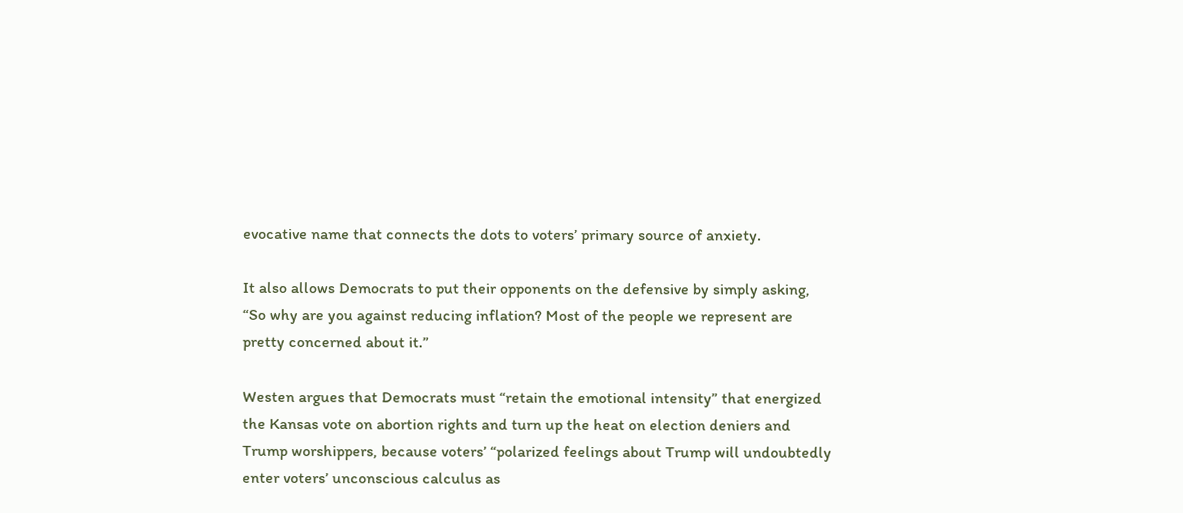evocative name that connects the dots to voters’ primary source of anxiety.

It also allows Democrats to put their opponents on the defensive by simply asking, “So why are you against reducing inflation? Most of the people we represent are pretty concerned about it.”

Westen argues that Democrats must “retain the emotional intensity” that energized the Kansas vote on abortion rights and turn up the heat on election deniers and Trump worshippers, because voters’ “polarized feelings about Trump will undoubtedly enter voters’ unconscious calculus as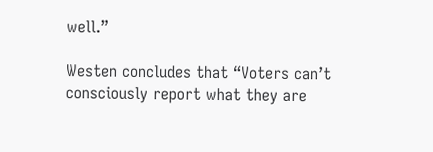well.”

Westen concludes that “Voters can’t consciously report what they are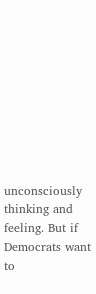unconsciously thinking and feeling. But if Democrats want to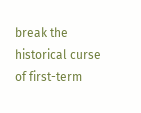break the historical curse of first-term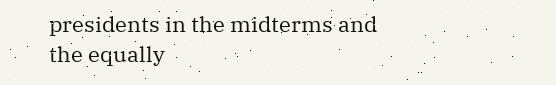presidents in the midterms and the equally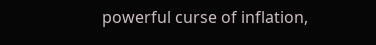powerful curse of inflation,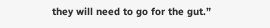they will need to go for the gut.”